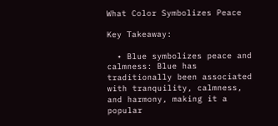What Color Symbolizes Peace

Key Takeaway:

  • Blue symbolizes peace and calmness: Blue has traditionally been associated with tranquility, calmness, and harmony, making it a popular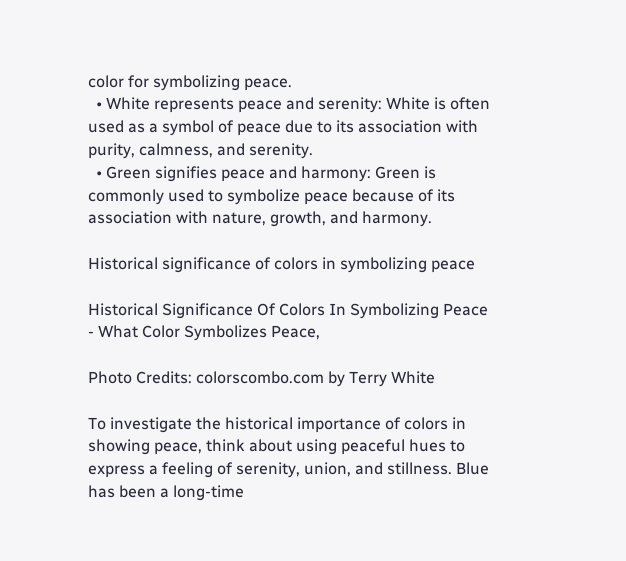color for symbolizing peace.
  • White represents peace and serenity: White is often used as a symbol of peace due to its association with purity, calmness, and serenity.
  • Green signifies peace and harmony: Green is commonly used to symbolize peace because of its association with nature, growth, and harmony.

Historical significance of colors in symbolizing peace

Historical Significance Of Colors In Symbolizing Peace  - What Color Symbolizes Peace,

Photo Credits: colorscombo.com by Terry White

To investigate the historical importance of colors in showing peace, think about using peaceful hues to express a feeling of serenity, union, and stillness. Blue has been a long-time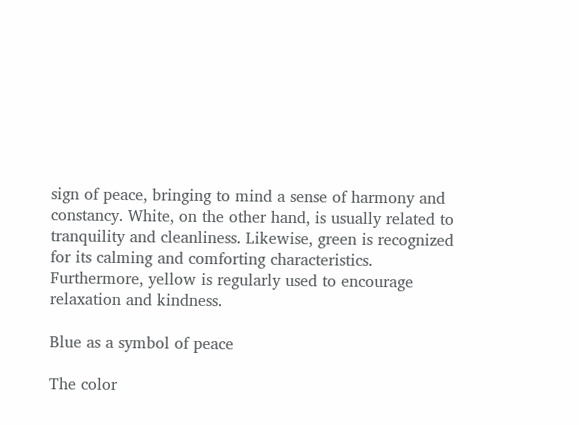sign of peace, bringing to mind a sense of harmony and constancy. White, on the other hand, is usually related to tranquility and cleanliness. Likewise, green is recognized for its calming and comforting characteristics. Furthermore, yellow is regularly used to encourage relaxation and kindness.

Blue as a symbol of peace

The color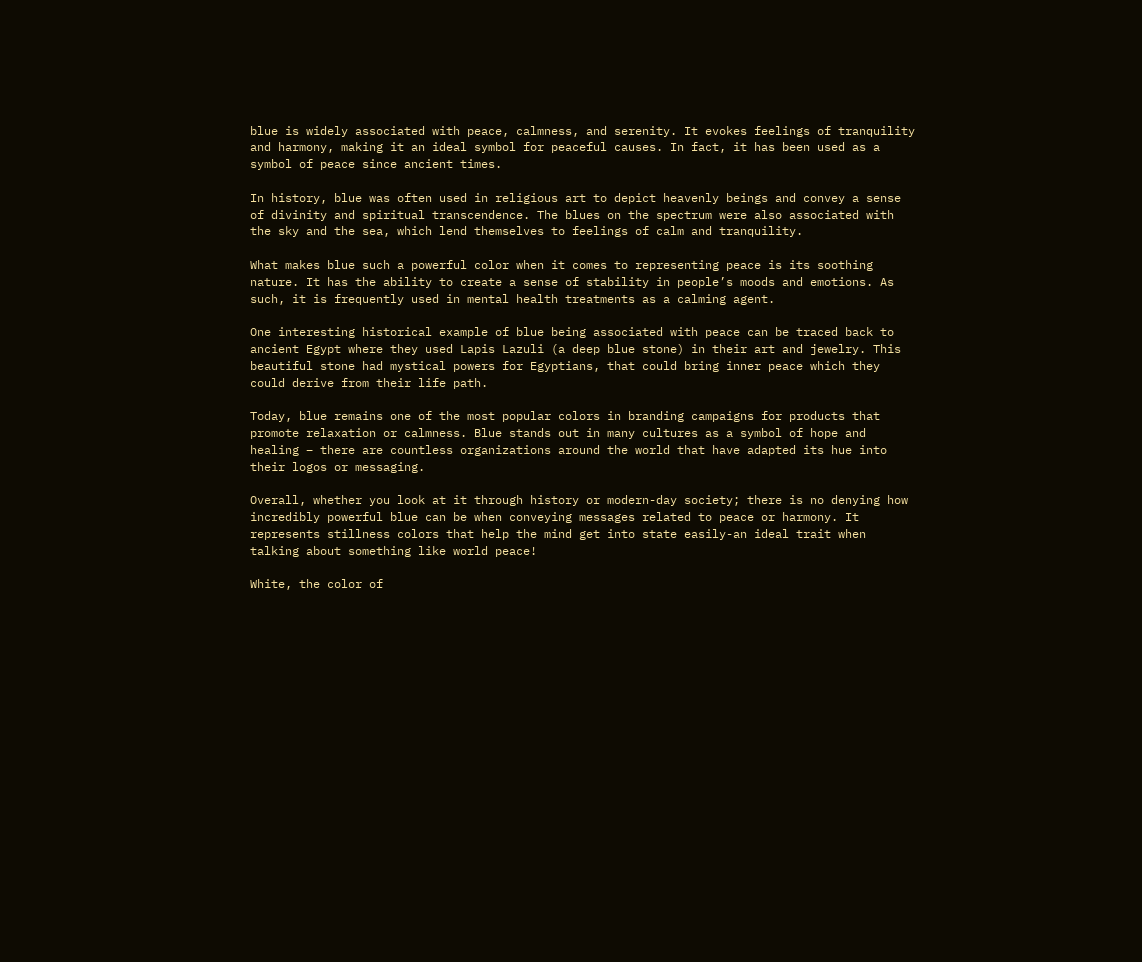blue is widely associated with peace, calmness, and serenity. It evokes feelings of tranquility and harmony, making it an ideal symbol for peaceful causes. In fact, it has been used as a symbol of peace since ancient times.

In history, blue was often used in religious art to depict heavenly beings and convey a sense of divinity and spiritual transcendence. The blues on the spectrum were also associated with the sky and the sea, which lend themselves to feelings of calm and tranquility.

What makes blue such a powerful color when it comes to representing peace is its soothing nature. It has the ability to create a sense of stability in people’s moods and emotions. As such, it is frequently used in mental health treatments as a calming agent.

One interesting historical example of blue being associated with peace can be traced back to ancient Egypt where they used Lapis Lazuli (a deep blue stone) in their art and jewelry. This beautiful stone had mystical powers for Egyptians, that could bring inner peace which they could derive from their life path.

Today, blue remains one of the most popular colors in branding campaigns for products that promote relaxation or calmness. Blue stands out in many cultures as a symbol of hope and healing – there are countless organizations around the world that have adapted its hue into their logos or messaging.

Overall, whether you look at it through history or modern-day society; there is no denying how incredibly powerful blue can be when conveying messages related to peace or harmony. It represents stillness colors that help the mind get into state easily-an ideal trait when talking about something like world peace!

White, the color of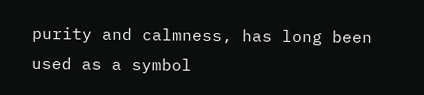purity and calmness, has long been used as a symbol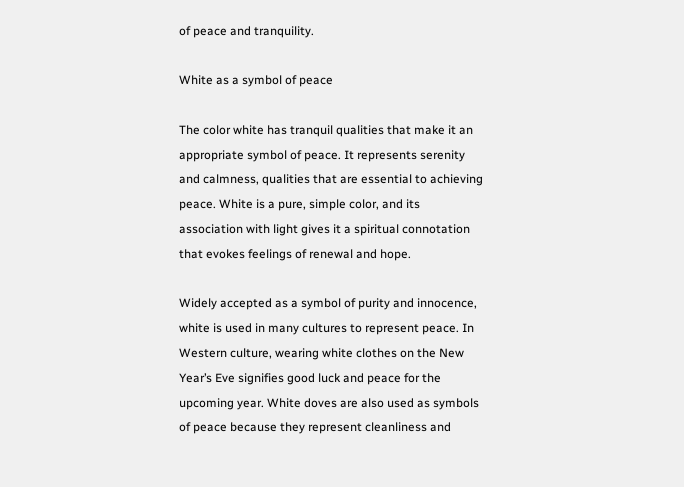of peace and tranquility.

White as a symbol of peace

The color white has tranquil qualities that make it an appropriate symbol of peace. It represents serenity and calmness, qualities that are essential to achieving peace. White is a pure, simple color, and its association with light gives it a spiritual connotation that evokes feelings of renewal and hope.

Widely accepted as a symbol of purity and innocence, white is used in many cultures to represent peace. In Western culture, wearing white clothes on the New Year’s Eve signifies good luck and peace for the upcoming year. White doves are also used as symbols of peace because they represent cleanliness and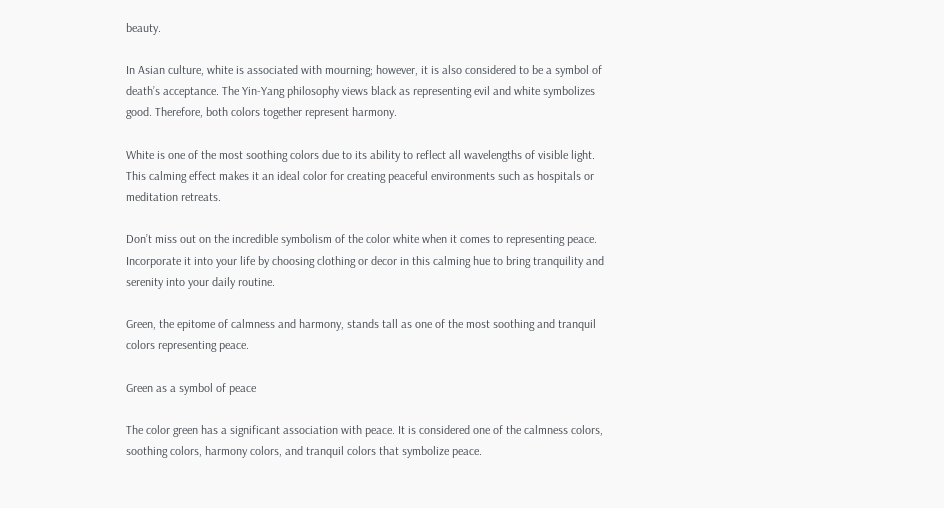beauty.

In Asian culture, white is associated with mourning; however, it is also considered to be a symbol of death’s acceptance. The Yin-Yang philosophy views black as representing evil and white symbolizes good. Therefore, both colors together represent harmony.

White is one of the most soothing colors due to its ability to reflect all wavelengths of visible light. This calming effect makes it an ideal color for creating peaceful environments such as hospitals or meditation retreats.

Don’t miss out on the incredible symbolism of the color white when it comes to representing peace. Incorporate it into your life by choosing clothing or decor in this calming hue to bring tranquility and serenity into your daily routine.

Green, the epitome of calmness and harmony, stands tall as one of the most soothing and tranquil colors representing peace.

Green as a symbol of peace

The color green has a significant association with peace. It is considered one of the calmness colors, soothing colors, harmony colors, and tranquil colors that symbolize peace.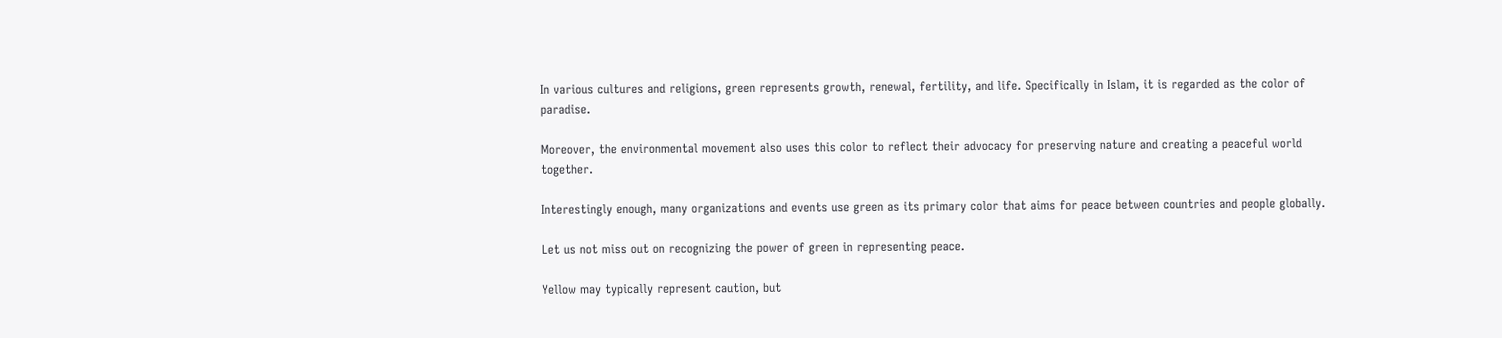In various cultures and religions, green represents growth, renewal, fertility, and life. Specifically in Islam, it is regarded as the color of paradise.

Moreover, the environmental movement also uses this color to reflect their advocacy for preserving nature and creating a peaceful world together.

Interestingly enough, many organizations and events use green as its primary color that aims for peace between countries and people globally.

Let us not miss out on recognizing the power of green in representing peace.

Yellow may typically represent caution, but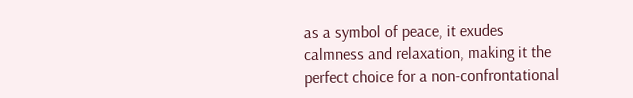as a symbol of peace, it exudes calmness and relaxation, making it the perfect choice for a non-confrontational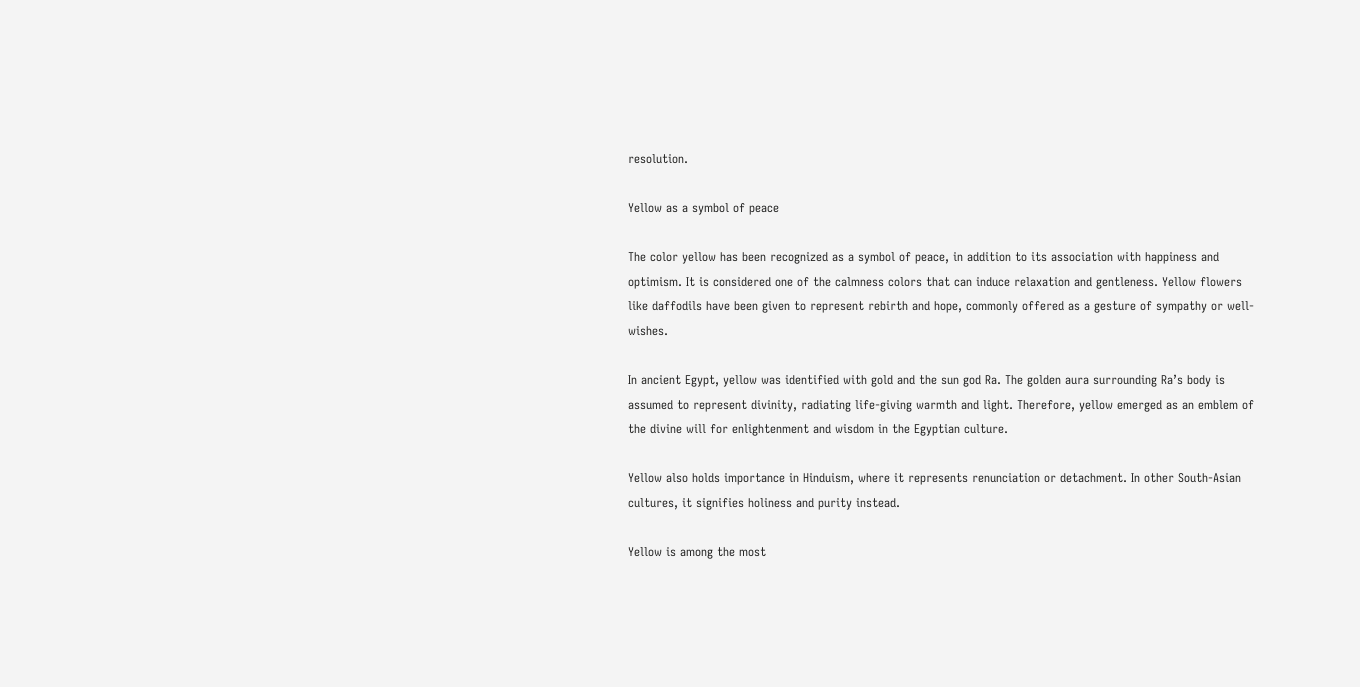resolution.

Yellow as a symbol of peace

The color yellow has been recognized as a symbol of peace, in addition to its association with happiness and optimism. It is considered one of the calmness colors that can induce relaxation and gentleness. Yellow flowers like daffodils have been given to represent rebirth and hope, commonly offered as a gesture of sympathy or well-wishes.

In ancient Egypt, yellow was identified with gold and the sun god Ra. The golden aura surrounding Ra’s body is assumed to represent divinity, radiating life-giving warmth and light. Therefore, yellow emerged as an emblem of the divine will for enlightenment and wisdom in the Egyptian culture.

Yellow also holds importance in Hinduism, where it represents renunciation or detachment. In other South-Asian cultures, it signifies holiness and purity instead.

Yellow is among the most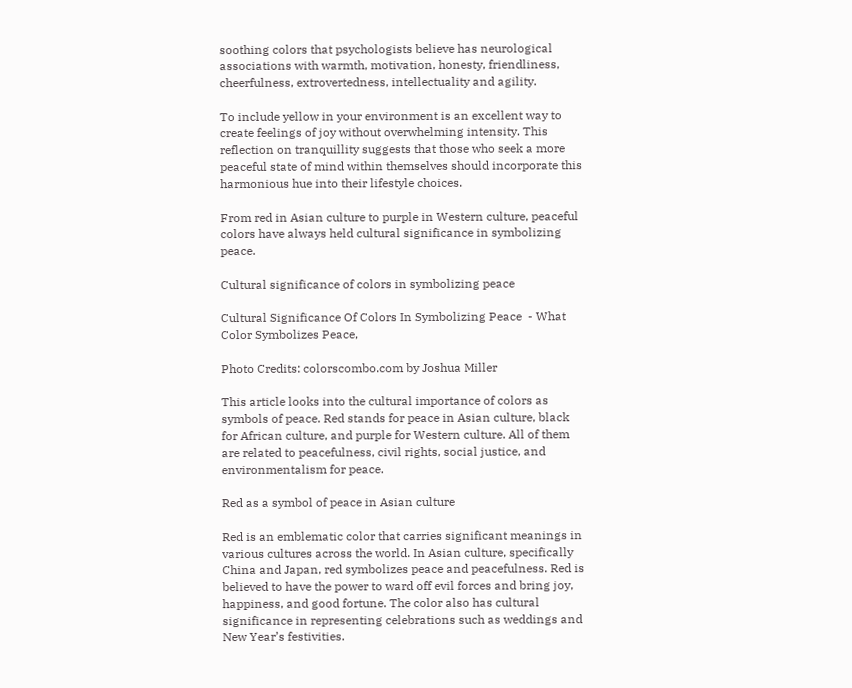soothing colors that psychologists believe has neurological associations with warmth, motivation, honesty, friendliness, cheerfulness, extrovertedness, intellectuality and agility.

To include yellow in your environment is an excellent way to create feelings of joy without overwhelming intensity. This reflection on tranquillity suggests that those who seek a more peaceful state of mind within themselves should incorporate this harmonious hue into their lifestyle choices.

From red in Asian culture to purple in Western culture, peaceful colors have always held cultural significance in symbolizing peace.

Cultural significance of colors in symbolizing peace

Cultural Significance Of Colors In Symbolizing Peace  - What Color Symbolizes Peace,

Photo Credits: colorscombo.com by Joshua Miller

This article looks into the cultural importance of colors as symbols of peace. Red stands for peace in Asian culture, black for African culture, and purple for Western culture. All of them are related to peacefulness, civil rights, social justice, and environmentalism for peace.

Red as a symbol of peace in Asian culture

Red is an emblematic color that carries significant meanings in various cultures across the world. In Asian culture, specifically China and Japan, red symbolizes peace and peacefulness. Red is believed to have the power to ward off evil forces and bring joy, happiness, and good fortune. The color also has cultural significance in representing celebrations such as weddings and New Year’s festivities.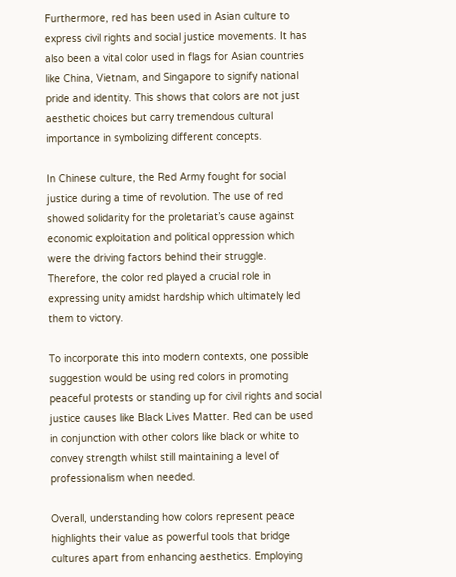Furthermore, red has been used in Asian culture to express civil rights and social justice movements. It has also been a vital color used in flags for Asian countries like China, Vietnam, and Singapore to signify national pride and identity. This shows that colors are not just aesthetic choices but carry tremendous cultural importance in symbolizing different concepts.

In Chinese culture, the Red Army fought for social justice during a time of revolution. The use of red showed solidarity for the proletariat’s cause against economic exploitation and political oppression which were the driving factors behind their struggle. Therefore, the color red played a crucial role in expressing unity amidst hardship which ultimately led them to victory.

To incorporate this into modern contexts, one possible suggestion would be using red colors in promoting peaceful protests or standing up for civil rights and social justice causes like Black Lives Matter. Red can be used in conjunction with other colors like black or white to convey strength whilst still maintaining a level of professionalism when needed.

Overall, understanding how colors represent peace highlights their value as powerful tools that bridge cultures apart from enhancing aesthetics. Employing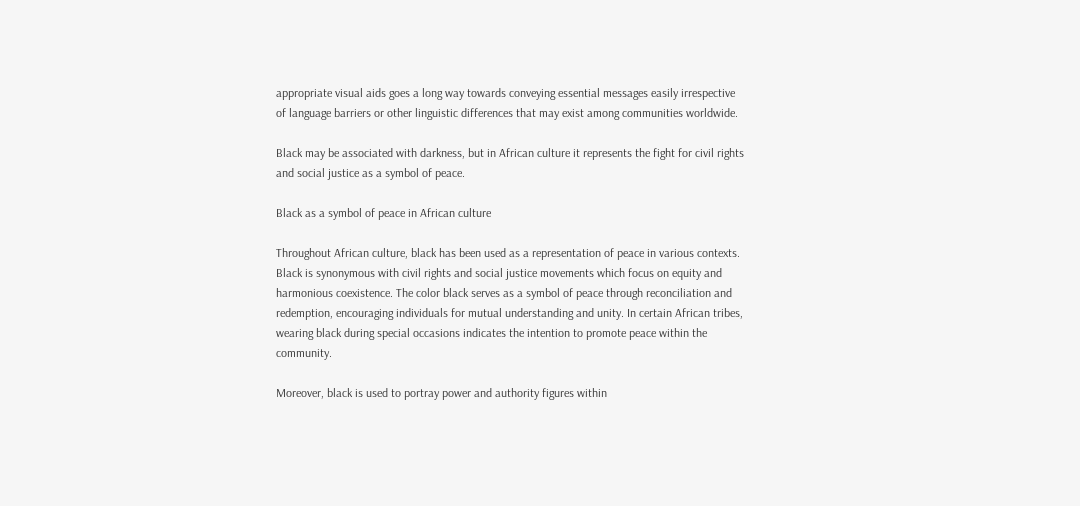appropriate visual aids goes a long way towards conveying essential messages easily irrespective of language barriers or other linguistic differences that may exist among communities worldwide.

Black may be associated with darkness, but in African culture it represents the fight for civil rights and social justice as a symbol of peace.

Black as a symbol of peace in African culture

Throughout African culture, black has been used as a representation of peace in various contexts. Black is synonymous with civil rights and social justice movements which focus on equity and harmonious coexistence. The color black serves as a symbol of peace through reconciliation and redemption, encouraging individuals for mutual understanding and unity. In certain African tribes, wearing black during special occasions indicates the intention to promote peace within the community.

Moreover, black is used to portray power and authority figures within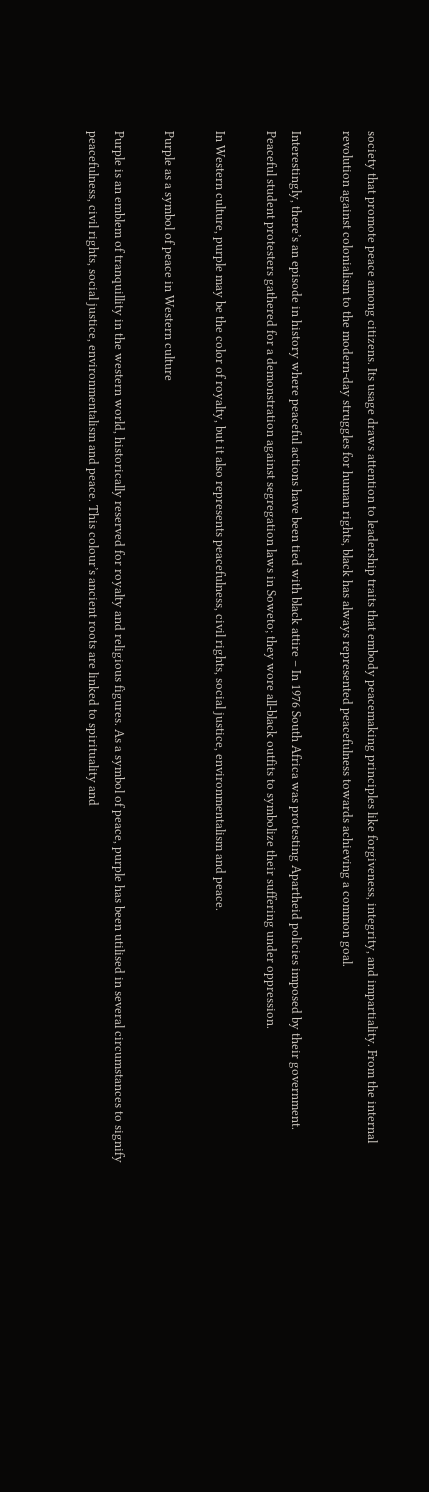society that promote peace among citizens. Its usage draws attention to leadership traits that embody peacemaking principles like forgiveness, integrity, and impartiality. From the internal revolution against colonialism to the modern-day struggles for human rights, black has always represented peacefulness towards achieving a common goal.

Interestingly, there’s an episode in history where peaceful actions have been tied with black attire – In 1976 South Africa was protesting Apartheid policies imposed by their government. Peaceful student protesters gathered for a demonstration against segregation laws in Soweto; they wore all-black outfits to symbolize their suffering under oppression.

In Western culture, purple may be the color of royalty, but it also represents peacefulness, civil rights, social justice, environmentalism and peace.

Purple as a symbol of peace in Western culture

Purple is an emblem of tranquillity in the western world, historically reserved for royalty and religious figures. As a symbol of peace, purple has been utilised in several circumstances to signify peacefulness, civil rights, social justice, environmentalism and peace. This colour’s ancient roots are linked to spirituality and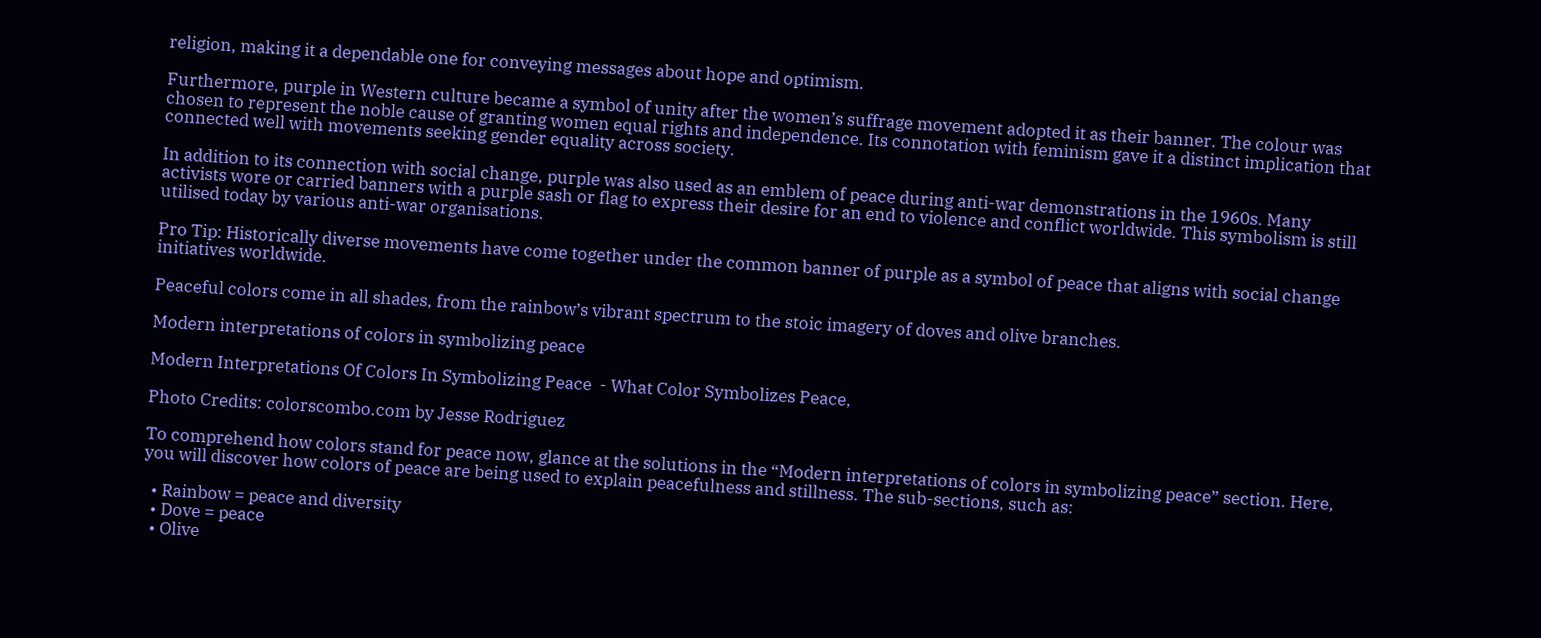religion, making it a dependable one for conveying messages about hope and optimism.

Furthermore, purple in Western culture became a symbol of unity after the women’s suffrage movement adopted it as their banner. The colour was chosen to represent the noble cause of granting women equal rights and independence. Its connotation with feminism gave it a distinct implication that connected well with movements seeking gender equality across society.

In addition to its connection with social change, purple was also used as an emblem of peace during anti-war demonstrations in the 1960s. Many activists wore or carried banners with a purple sash or flag to express their desire for an end to violence and conflict worldwide. This symbolism is still utilised today by various anti-war organisations.

Pro Tip: Historically diverse movements have come together under the common banner of purple as a symbol of peace that aligns with social change initiatives worldwide.

Peaceful colors come in all shades, from the rainbow’s vibrant spectrum to the stoic imagery of doves and olive branches.

Modern interpretations of colors in symbolizing peace

Modern Interpretations Of Colors In Symbolizing Peace  - What Color Symbolizes Peace,

Photo Credits: colorscombo.com by Jesse Rodriguez

To comprehend how colors stand for peace now, glance at the solutions in the “Modern interpretations of colors in symbolizing peace” section. Here, you will discover how colors of peace are being used to explain peacefulness and stillness. The sub-sections, such as:

  • Rainbow = peace and diversity
  • Dove = peace
  • Olive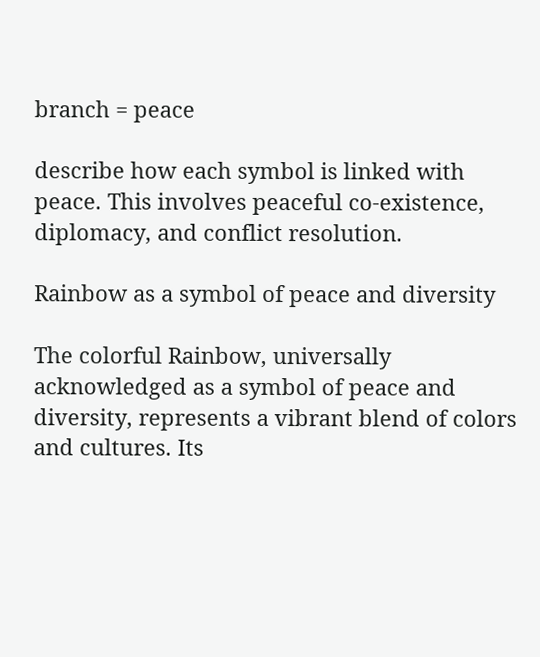branch = peace

describe how each symbol is linked with peace. This involves peaceful co-existence, diplomacy, and conflict resolution.

Rainbow as a symbol of peace and diversity

The colorful Rainbow, universally acknowledged as a symbol of peace and diversity, represents a vibrant blend of colors and cultures. Its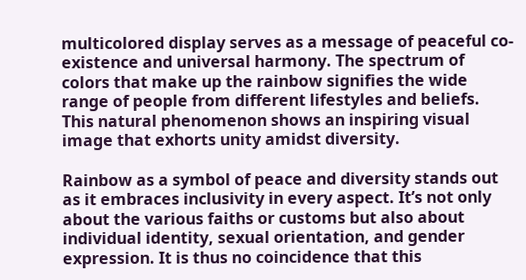multicolored display serves as a message of peaceful co-existence and universal harmony. The spectrum of colors that make up the rainbow signifies the wide range of people from different lifestyles and beliefs. This natural phenomenon shows an inspiring visual image that exhorts unity amidst diversity.

Rainbow as a symbol of peace and diversity stands out as it embraces inclusivity in every aspect. It’s not only about the various faiths or customs but also about individual identity, sexual orientation, and gender expression. It is thus no coincidence that this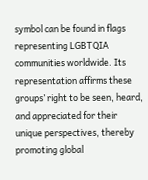symbol can be found in flags representing LGBTQIA communities worldwide. Its representation affirms these groups’ right to be seen, heard, and appreciated for their unique perspectives, thereby promoting global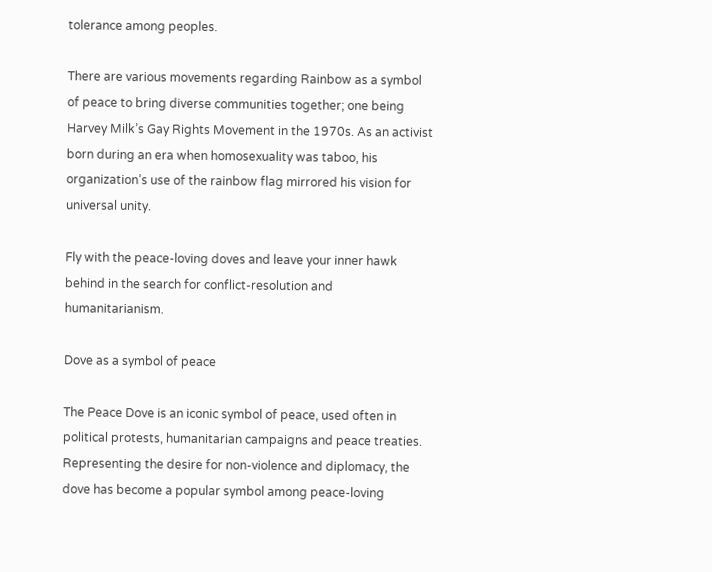tolerance among peoples.

There are various movements regarding Rainbow as a symbol of peace to bring diverse communities together; one being Harvey Milk’s Gay Rights Movement in the 1970s. As an activist born during an era when homosexuality was taboo, his organization’s use of the rainbow flag mirrored his vision for universal unity.

Fly with the peace-loving doves and leave your inner hawk behind in the search for conflict-resolution and humanitarianism.

Dove as a symbol of peace

The Peace Dove is an iconic symbol of peace, used often in political protests, humanitarian campaigns and peace treaties. Representing the desire for non-violence and diplomacy, the dove has become a popular symbol among peace-loving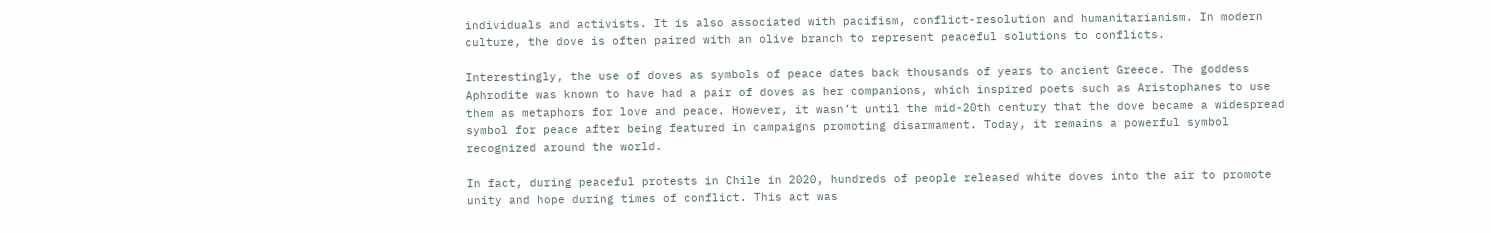individuals and activists. It is also associated with pacifism, conflict-resolution and humanitarianism. In modern culture, the dove is often paired with an olive branch to represent peaceful solutions to conflicts.

Interestingly, the use of doves as symbols of peace dates back thousands of years to ancient Greece. The goddess Aphrodite was known to have had a pair of doves as her companions, which inspired poets such as Aristophanes to use them as metaphors for love and peace. However, it wasn’t until the mid-20th century that the dove became a widespread symbol for peace after being featured in campaigns promoting disarmament. Today, it remains a powerful symbol recognized around the world.

In fact, during peaceful protests in Chile in 2020, hundreds of people released white doves into the air to promote unity and hope during times of conflict. This act was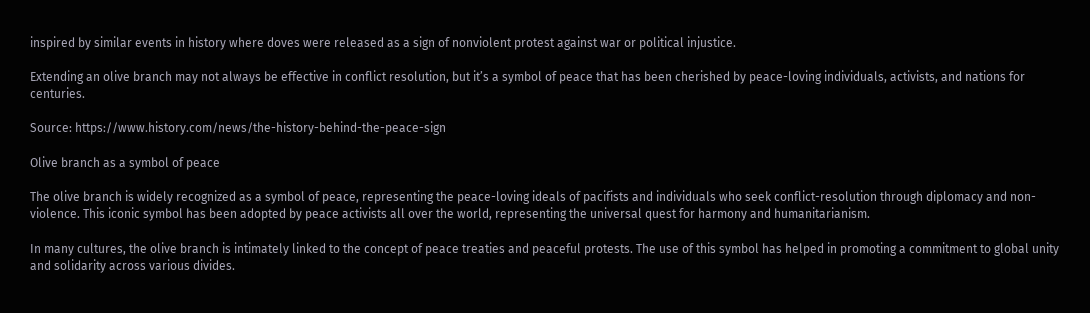inspired by similar events in history where doves were released as a sign of nonviolent protest against war or political injustice.

Extending an olive branch may not always be effective in conflict resolution, but it’s a symbol of peace that has been cherished by peace-loving individuals, activists, and nations for centuries.

Source: https://www.history.com/news/the-history-behind-the-peace-sign

Olive branch as a symbol of peace

The olive branch is widely recognized as a symbol of peace, representing the peace-loving ideals of pacifists and individuals who seek conflict-resolution through diplomacy and non-violence. This iconic symbol has been adopted by peace activists all over the world, representing the universal quest for harmony and humanitarianism.

In many cultures, the olive branch is intimately linked to the concept of peace treaties and peaceful protests. The use of this symbol has helped in promoting a commitment to global unity and solidarity across various divides.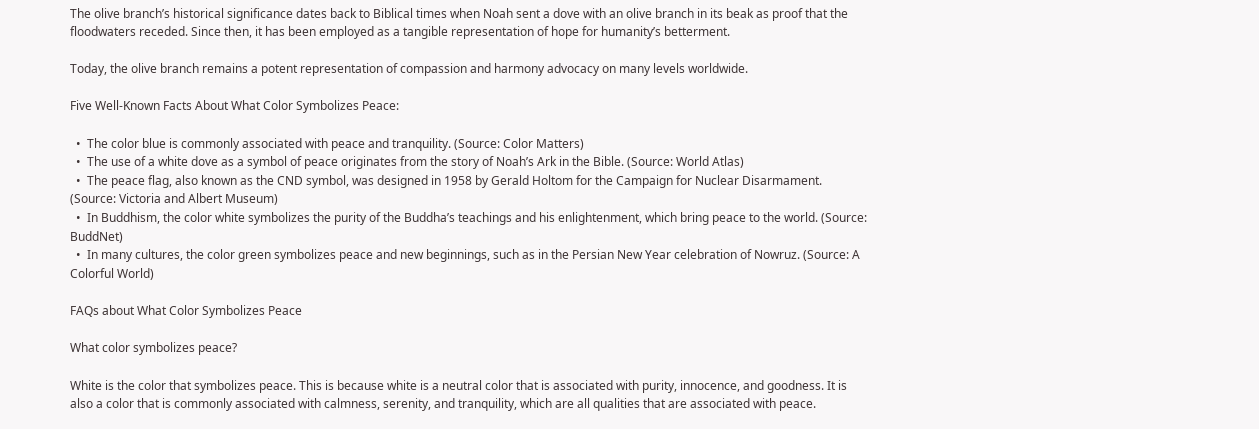The olive branch’s historical significance dates back to Biblical times when Noah sent a dove with an olive branch in its beak as proof that the floodwaters receded. Since then, it has been employed as a tangible representation of hope for humanity’s betterment.

Today, the olive branch remains a potent representation of compassion and harmony advocacy on many levels worldwide.

Five Well-Known Facts About What Color Symbolizes Peace:

  •  The color blue is commonly associated with peace and tranquility. (Source: Color Matters)
  •  The use of a white dove as a symbol of peace originates from the story of Noah’s Ark in the Bible. (Source: World Atlas)
  •  The peace flag, also known as the CND symbol, was designed in 1958 by Gerald Holtom for the Campaign for Nuclear Disarmament. (Source: Victoria and Albert Museum)
  •  In Buddhism, the color white symbolizes the purity of the Buddha’s teachings and his enlightenment, which bring peace to the world. (Source: BuddNet)
  •  In many cultures, the color green symbolizes peace and new beginnings, such as in the Persian New Year celebration of Nowruz. (Source: A Colorful World)

FAQs about What Color Symbolizes Peace

What color symbolizes peace?

White is the color that symbolizes peace. This is because white is a neutral color that is associated with purity, innocence, and goodness. It is also a color that is commonly associated with calmness, serenity, and tranquility, which are all qualities that are associated with peace.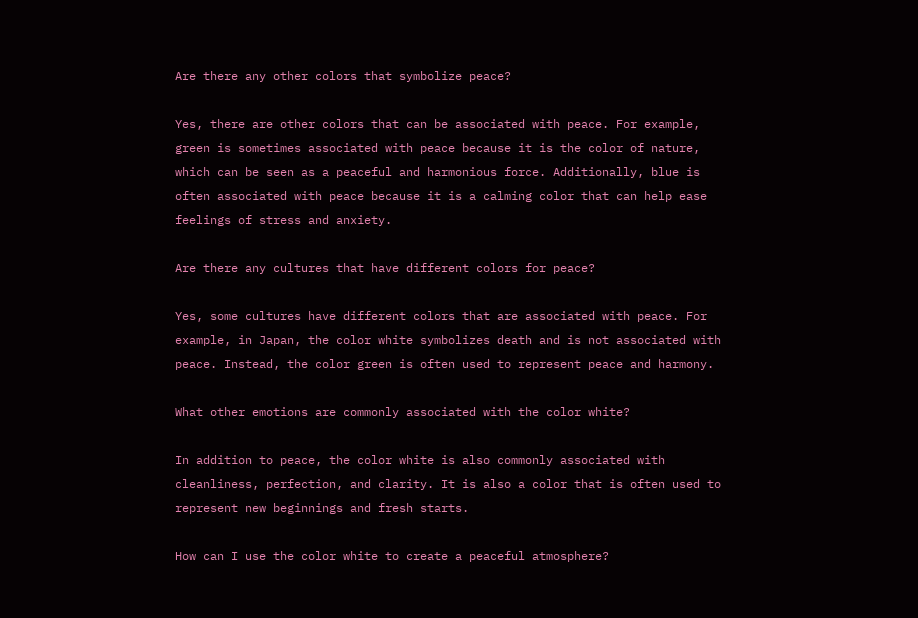Are there any other colors that symbolize peace?

Yes, there are other colors that can be associated with peace. For example, green is sometimes associated with peace because it is the color of nature, which can be seen as a peaceful and harmonious force. Additionally, blue is often associated with peace because it is a calming color that can help ease feelings of stress and anxiety.

Are there any cultures that have different colors for peace?

Yes, some cultures have different colors that are associated with peace. For example, in Japan, the color white symbolizes death and is not associated with peace. Instead, the color green is often used to represent peace and harmony.

What other emotions are commonly associated with the color white?

In addition to peace, the color white is also commonly associated with cleanliness, perfection, and clarity. It is also a color that is often used to represent new beginnings and fresh starts.

How can I use the color white to create a peaceful atmosphere?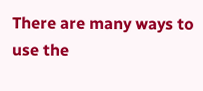There are many ways to use the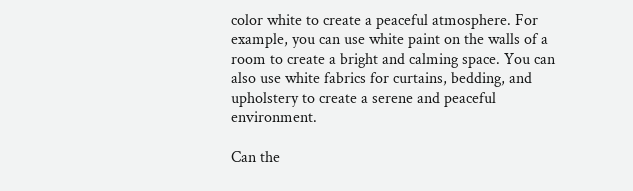color white to create a peaceful atmosphere. For example, you can use white paint on the walls of a room to create a bright and calming space. You can also use white fabrics for curtains, bedding, and upholstery to create a serene and peaceful environment.

Can the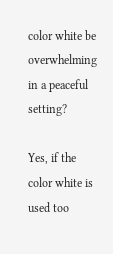color white be overwhelming in a peaceful setting?

Yes, if the color white is used too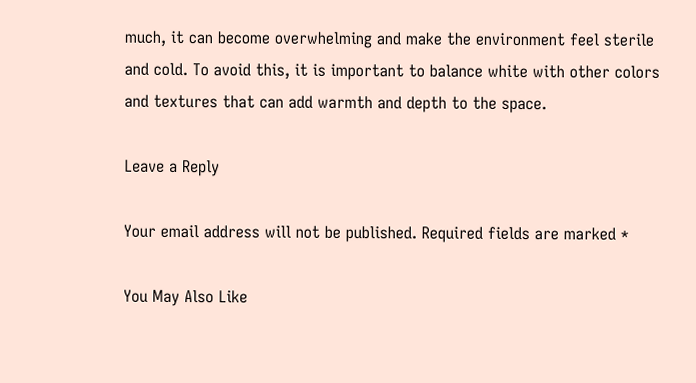much, it can become overwhelming and make the environment feel sterile and cold. To avoid this, it is important to balance white with other colors and textures that can add warmth and depth to the space.

Leave a Reply

Your email address will not be published. Required fields are marked *

You May Also Like